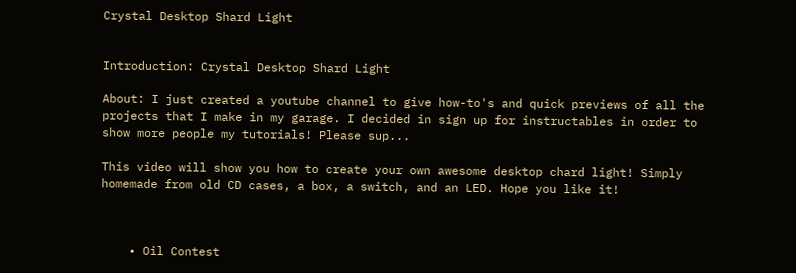Crystal Desktop Shard Light


Introduction: Crystal Desktop Shard Light

About: I just created a youtube channel to give how-to's and quick previews of all the projects that I make in my garage. I decided in sign up for instructables in order to show more people my tutorials! Please sup...

This video will show you how to create your own awesome desktop chard light! Simply homemade from old CD cases, a box, a switch, and an LED. Hope you like it!



    • Oil Contest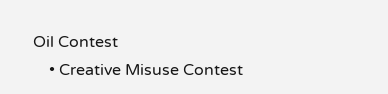Oil Contest
    • Creative Misuse Contest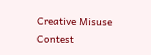Creative Misuse Contest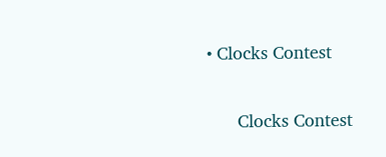• Clocks Contest

      Clocks Contest